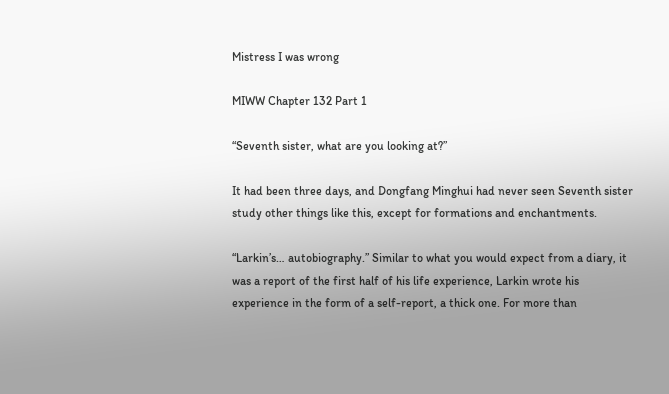Mistress I was wrong

MIWW Chapter 132 Part 1

“Seventh sister, what are you looking at?”

It had been three days, and Dongfang Minghui had never seen Seventh sister study other things like this, except for formations and enchantments.

“Larkin’s… autobiography.” Similar to what you would expect from a diary, it was a report of the first half of his life experience, Larkin wrote his experience in the form of a self-report, a thick one. For more than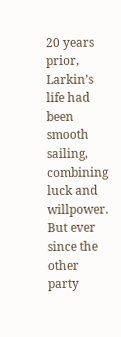20 years prior, Larkin’s life had been smooth sailing, combining luck and willpower. But ever since the other party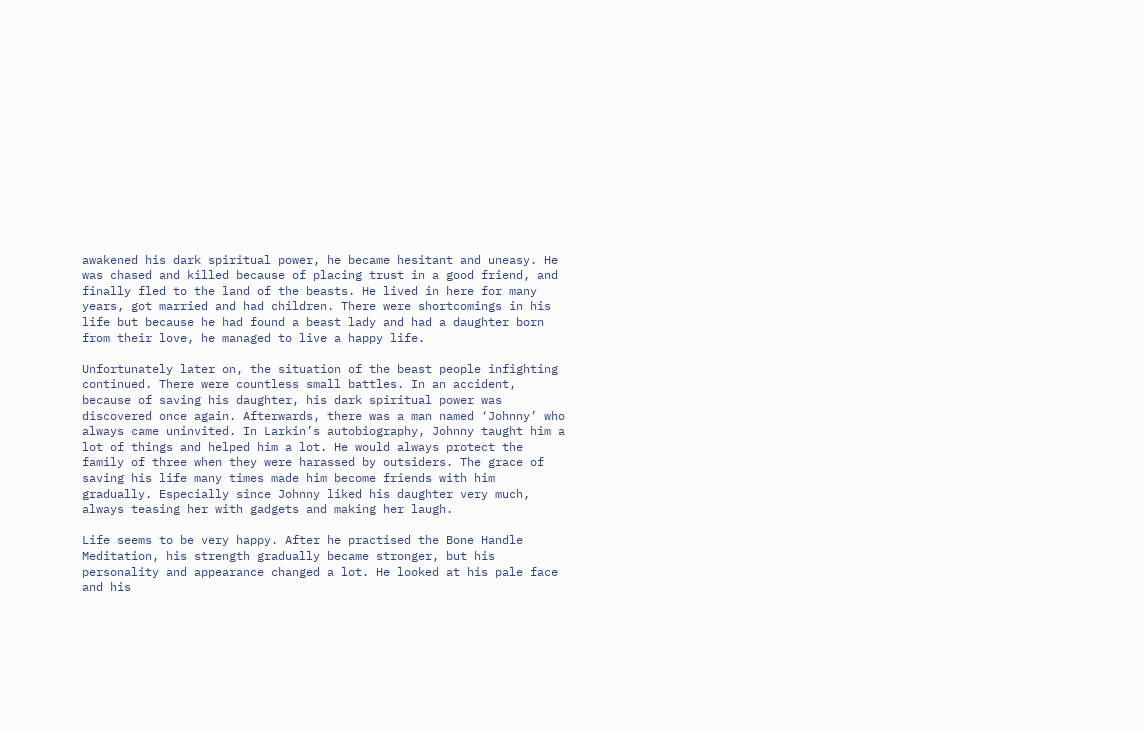awakened his dark spiritual power, he became hesitant and uneasy. He was chased and killed because of placing trust in a good friend, and finally fled to the land of the beasts. He lived in here for many years, got married and had children. There were shortcomings in his life but because he had found a beast lady and had a daughter born from their love, he managed to live a happy life.

Unfortunately later on, the situation of the beast people infighting continued. There were countless small battles. In an accident, because of saving his daughter, his dark spiritual power was discovered once again. Afterwards, there was a man named ‘Johnny’ who always came uninvited. In Larkin’s autobiography, Johnny taught him a lot of things and helped him a lot. He would always protect the family of three when they were harassed by outsiders. The grace of saving his life many times made him become friends with him gradually. Especially since Johnny liked his daughter very much, always teasing her with gadgets and making her laugh.

Life seems to be very happy. After he practised the Bone Handle Meditation, his strength gradually became stronger, but his personality and appearance changed a lot. He looked at his pale face and his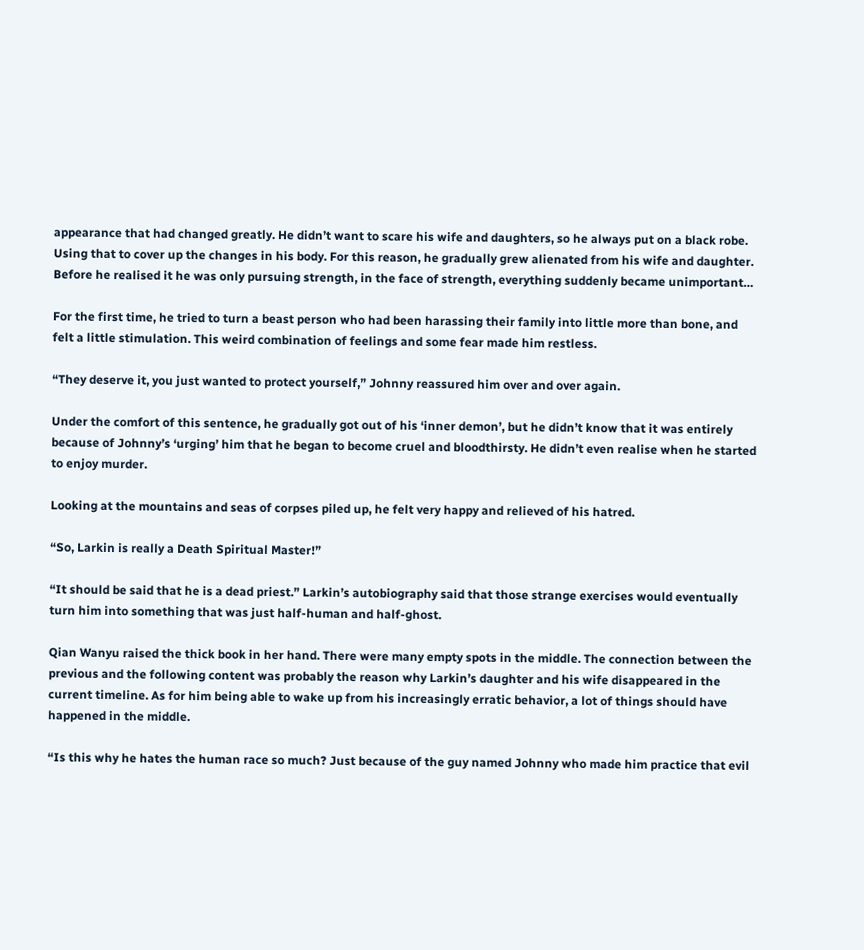appearance that had changed greatly. He didn’t want to scare his wife and daughters, so he always put on a black robe. Using that to cover up the changes in his body. For this reason, he gradually grew alienated from his wife and daughter. Before he realised it he was only pursuing strength, in the face of strength, everything suddenly became unimportant…

For the first time, he tried to turn a beast person who had been harassing their family into little more than bone, and felt a little stimulation. This weird combination of feelings and some fear made him restless.

“They deserve it, you just wanted to protect yourself,” Johnny reassured him over and over again.

Under the comfort of this sentence, he gradually got out of his ‘inner demon’, but he didn’t know that it was entirely because of Johnny’s ‘urging’ him that he began to become cruel and bloodthirsty. He didn’t even realise when he started to enjoy murder.

Looking at the mountains and seas of corpses piled up, he felt very happy and relieved of his hatred.

“So, Larkin is really a Death Spiritual Master!”

“It should be said that he is a dead priest.” Larkin’s autobiography said that those strange exercises would eventually turn him into something that was just half-human and half-ghost.

Qian Wanyu raised the thick book in her hand. There were many empty spots in the middle. The connection between the previous and the following content was probably the reason why Larkin’s daughter and his wife disappeared in the current timeline. As for him being able to wake up from his increasingly erratic behavior, a lot of things should have happened in the middle.

“Is this why he hates the human race so much? Just because of the guy named Johnny who made him practice that evil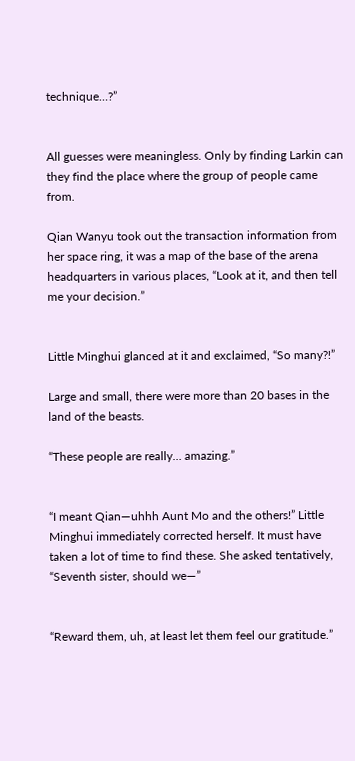technique…?”


All guesses were meaningless. Only by finding Larkin can they find the place where the group of people came from.

Qian Wanyu took out the transaction information from her space ring, it was a map of the base of the arena headquarters in various places, “Look at it, and then tell me your decision.”


Little Minghui glanced at it and exclaimed, “So many?!”

Large and small, there were more than 20 bases in the land of the beasts.

“These people are really… amazing.”


“I meant Qian—uhhh Aunt Mo and the others!” Little Minghui immediately corrected herself. It must have taken a lot of time to find these. She asked tentatively, “Seventh sister, should we—”


“Reward them, uh, at least let them feel our gratitude.”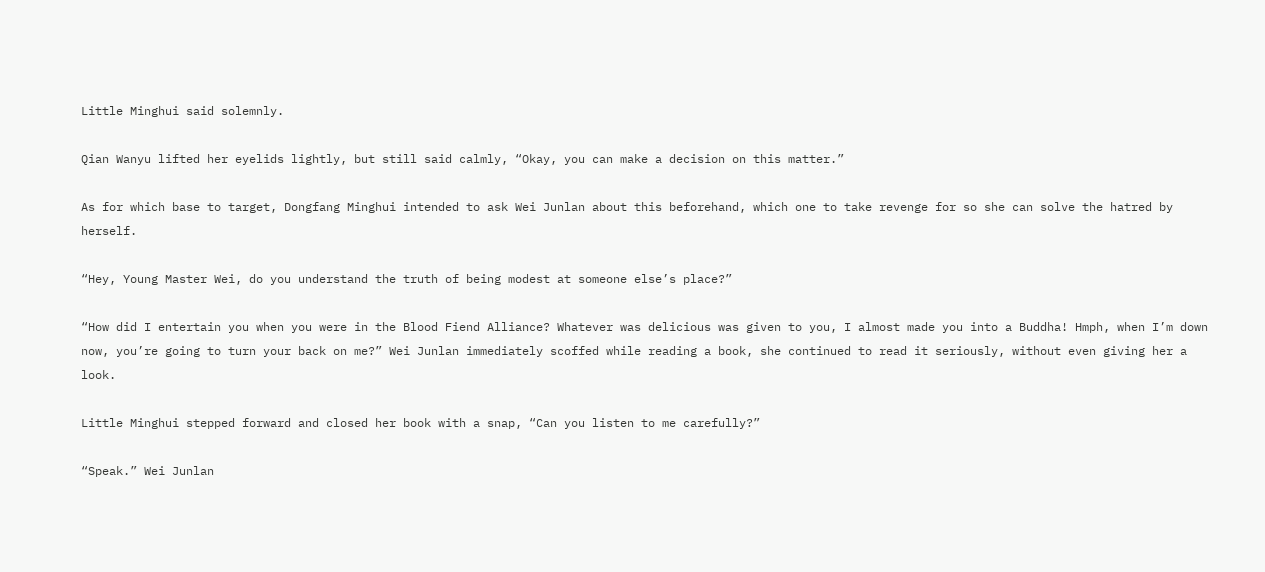Little Minghui said solemnly.

Qian Wanyu lifted her eyelids lightly, but still said calmly, “Okay, you can make a decision on this matter.”

As for which base to target, Dongfang Minghui intended to ask Wei Junlan about this beforehand, which one to take revenge for so she can solve the hatred by herself.

“Hey, Young Master Wei, do you understand the truth of being modest at someone else’s place?”

“How did I entertain you when you were in the Blood Fiend Alliance? Whatever was delicious was given to you, I almost made you into a Buddha! Hmph, when I’m down now, you’re going to turn your back on me?” Wei Junlan immediately scoffed while reading a book, she continued to read it seriously, without even giving her a look.

Little Minghui stepped forward and closed her book with a snap, “Can you listen to me carefully?”

“Speak.” Wei Junlan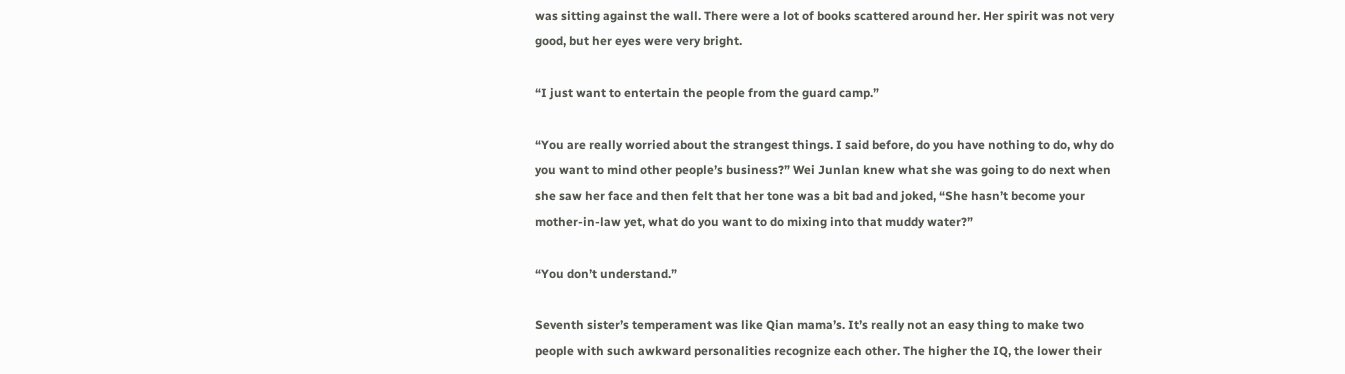was sitting against the wall. There were a lot of books scattered around her. Her spirit was not very good, but her eyes were very bright.

“I just want to entertain the people from the guard camp.”

“You are really worried about the strangest things. I said before, do you have nothing to do, why do you want to mind other people’s business?” Wei Junlan knew what she was going to do next when she saw her face and then felt that her tone was a bit bad and joked, “She hasn’t become your mother-in-law yet, what do you want to do mixing into that muddy water?”

“You don’t understand.”

Seventh sister’s temperament was like Qian mama’s. It’s really not an easy thing to make two people with such awkward personalities recognize each other. The higher the IQ, the lower their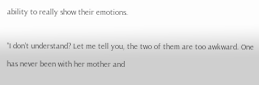ability to really show their emotions.

“I don’t understand? Let me tell you, the two of them are too awkward. One has never been with her mother and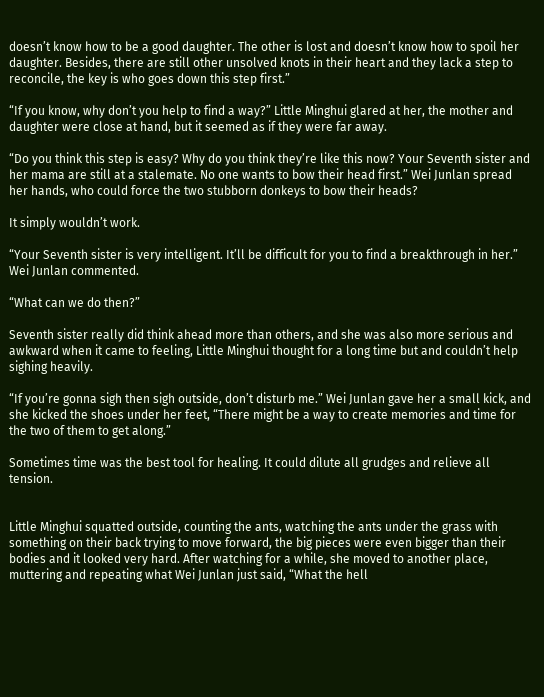doesn’t know how to be a good daughter. The other is lost and doesn’t know how to spoil her daughter. Besides, there are still other unsolved knots in their heart and they lack a step to reconcile, the key is who goes down this step first.”

“If you know, why don’t you help to find a way?” Little Minghui glared at her, the mother and daughter were close at hand, but it seemed as if they were far away.

“Do you think this step is easy? Why do you think they’re like this now? Your Seventh sister and her mama are still at a stalemate. No one wants to bow their head first.” Wei Junlan spread her hands, who could force the two stubborn donkeys to bow their heads?

It simply wouldn’t work.

“Your Seventh sister is very intelligent. It’ll be difficult for you to find a breakthrough in her.” Wei Junlan commented.

“What can we do then?”

Seventh sister really did think ahead more than others, and she was also more serious and awkward when it came to feeling, Little Minghui thought for a long time but and couldn’t help sighing heavily.

“If you’re gonna sigh then sigh outside, don’t disturb me.” Wei Junlan gave her a small kick, and she kicked the shoes under her feet, “There might be a way to create memories and time for the two of them to get along.”

Sometimes time was the best tool for healing. It could dilute all grudges and relieve all tension.


Little Minghui squatted outside, counting the ants, watching the ants under the grass with something on their back trying to move forward, the big pieces were even bigger than their bodies and it looked very hard. After watching for a while, she moved to another place, muttering and repeating what Wei Junlan just said, “What the hell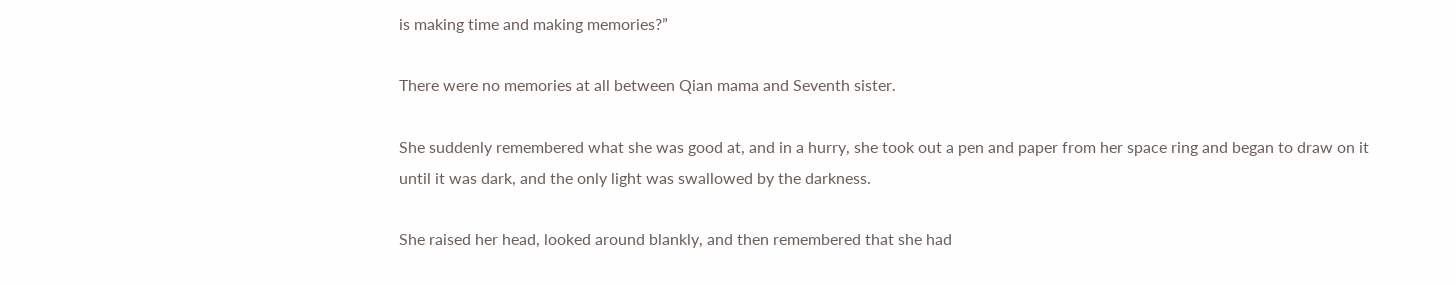is making time and making memories?”

There were no memories at all between Qian mama and Seventh sister.

She suddenly remembered what she was good at, and in a hurry, she took out a pen and paper from her space ring and began to draw on it until it was dark, and the only light was swallowed by the darkness.

She raised her head, looked around blankly, and then remembered that she had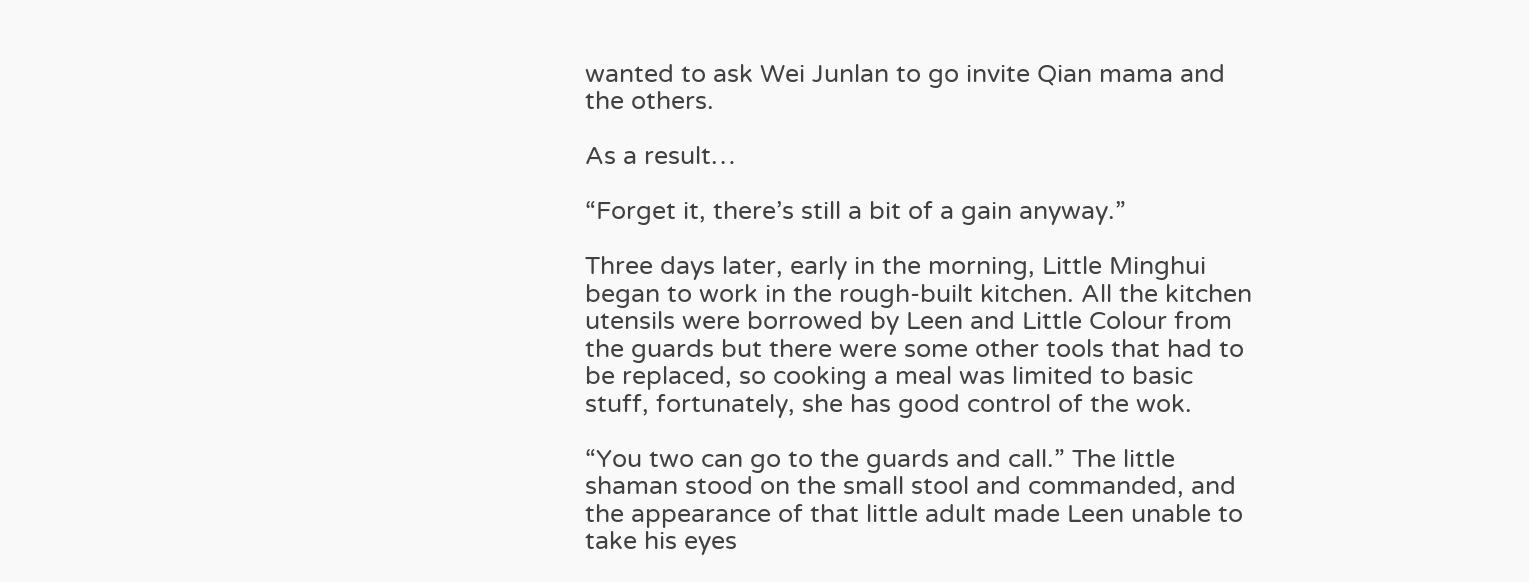wanted to ask Wei Junlan to go invite Qian mama and the others.

As a result…

“Forget it, there’s still a bit of a gain anyway.”

Three days later, early in the morning, Little Minghui began to work in the rough-built kitchen. All the kitchen utensils were borrowed by Leen and Little Colour from the guards but there were some other tools that had to be replaced, so cooking a meal was limited to basic stuff, fortunately, she has good control of the wok.

“You two can go to the guards and call.” The little shaman stood on the small stool and commanded, and the appearance of that little adult made Leen unable to take his eyes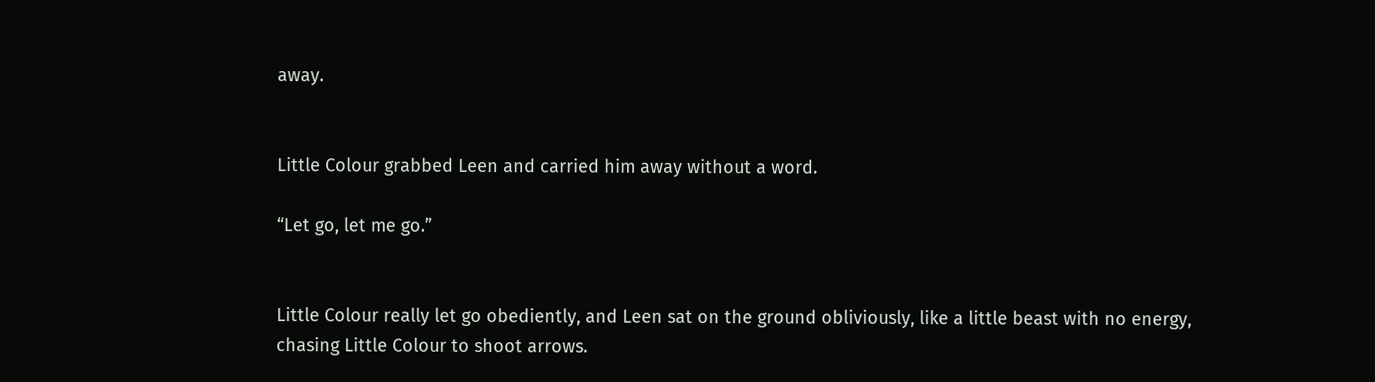away.


Little Colour grabbed Leen and carried him away without a word.

“Let go, let me go.”


Little Colour really let go obediently, and Leen sat on the ground obliviously, like a little beast with no energy, chasing Little Colour to shoot arrows.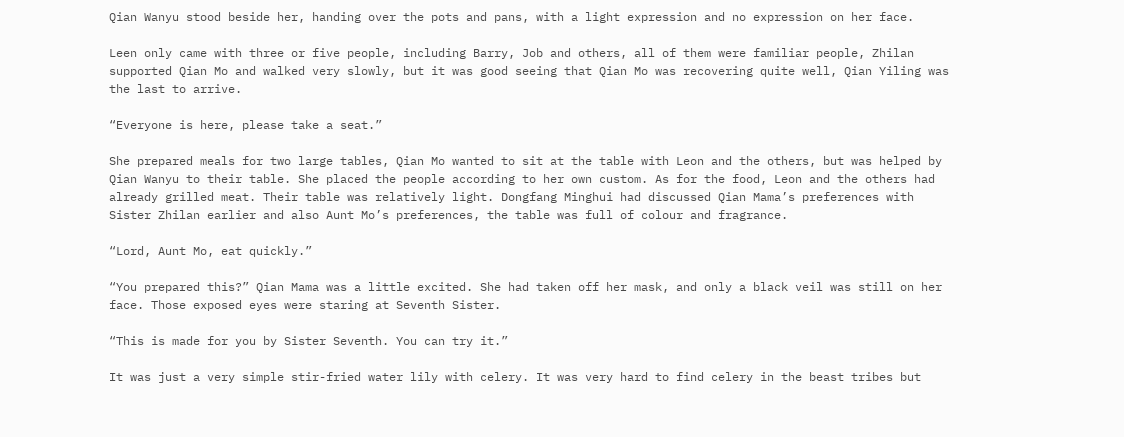Qian Wanyu stood beside her, handing over the pots and pans, with a light expression and no expression on her face.

Leen only came with three or five people, including Barry, Job and others, all of them were familiar people, Zhilan supported Qian Mo and walked very slowly, but it was good seeing that Qian Mo was recovering quite well, Qian Yiling was the last to arrive.

“Everyone is here, please take a seat.”

She prepared meals for two large tables, Qian Mo wanted to sit at the table with Leon and the others, but was helped by Qian Wanyu to their table. She placed the people according to her own custom. As for the food, Leon and the others had already grilled meat. Their table was relatively light. Dongfang Minghui had discussed Qian Mama’s preferences with Sister Zhilan earlier and also Aunt Mo’s preferences, the table was full of colour and fragrance.

“Lord, Aunt Mo, eat quickly.”

“You prepared this?” Qian Mama was a little excited. She had taken off her mask, and only a black veil was still on her face. Those exposed eyes were staring at Seventh Sister.

“This is made for you by Sister Seventh. You can try it.”

It was just a very simple stir-fried water lily with celery. It was very hard to find celery in the beast tribes but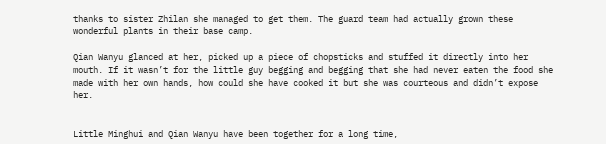thanks to sister Zhilan she managed to get them. The guard team had actually grown these wonderful plants in their base camp.

Qian Wanyu glanced at her, picked up a piece of chopsticks and stuffed it directly into her mouth. If it wasn’t for the little guy begging and begging that she had never eaten the food she made with her own hands, how could she have cooked it but she was courteous and didn’t expose her.


Little Minghui and Qian Wanyu have been together for a long time,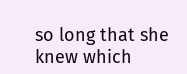so long that she knew which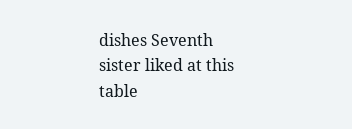dishes Seventh sister liked at this table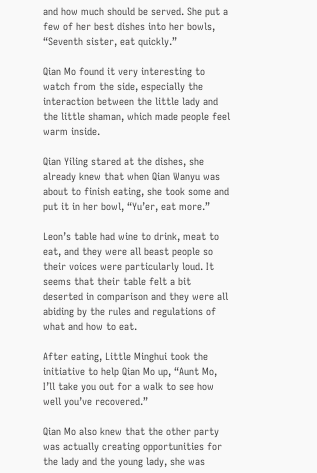and how much should be served. She put a few of her best dishes into her bowls, “Seventh sister, eat quickly.”

Qian Mo found it very interesting to watch from the side, especially the interaction between the little lady and the little shaman, which made people feel warm inside.

Qian Yiling stared at the dishes, she already knew that when Qian Wanyu was about to finish eating, she took some and put it in her bowl, “Yu’er, eat more.”

Leon’s table had wine to drink, meat to eat, and they were all beast people so their voices were particularly loud. It seems that their table felt a bit deserted in comparison and they were all abiding by the rules and regulations of what and how to eat.

After eating, Little Minghui took the initiative to help Qian Mo up, “Aunt Mo, I’ll take you out for a walk to see how well you’ve recovered.”

Qian Mo also knew that the other party was actually creating opportunities for the lady and the young lady, she was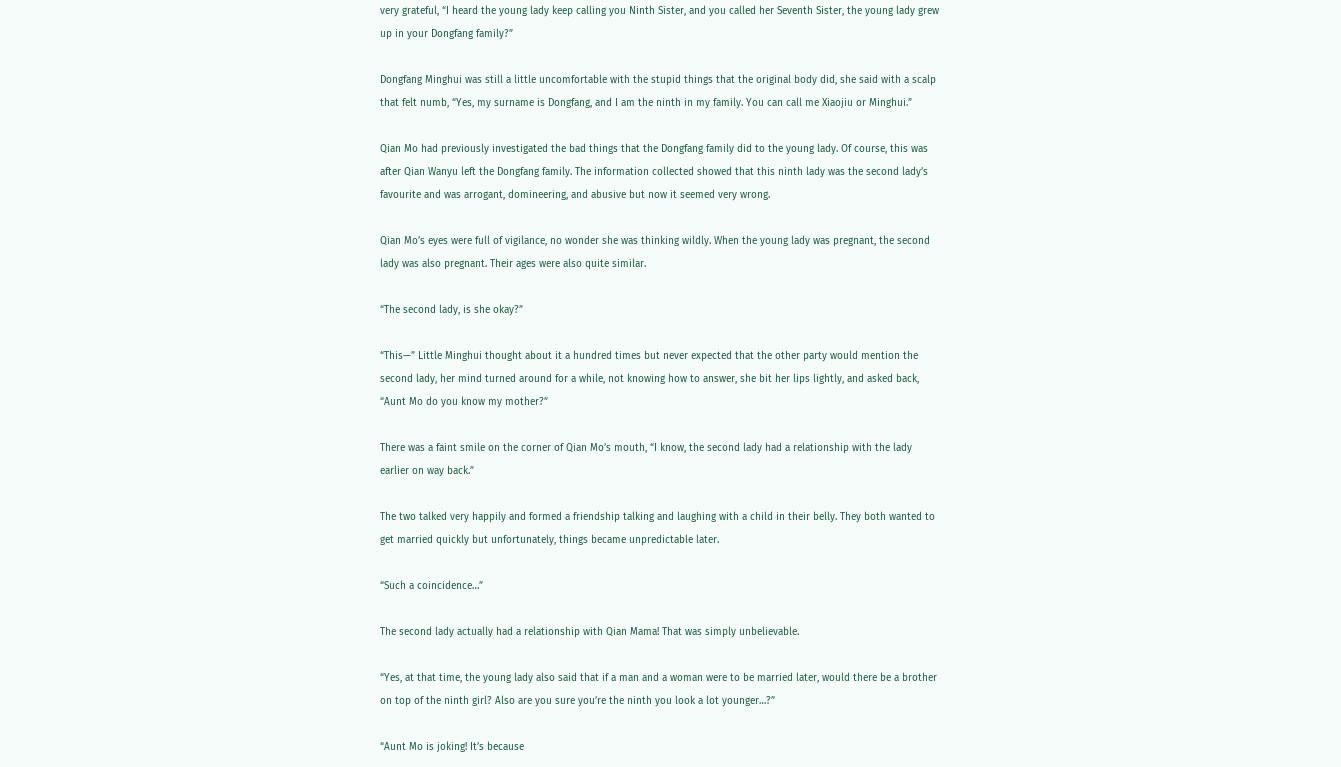very grateful, “I heard the young lady keep calling you Ninth Sister, and you called her Seventh Sister, the young lady grew up in your Dongfang family?”

Dongfang Minghui was still a little uncomfortable with the stupid things that the original body did, she said with a scalp that felt numb, “Yes, my surname is Dongfang, and I am the ninth in my family. You can call me Xiaojiu or Minghui.”

Qian Mo had previously investigated the bad things that the Dongfang family did to the young lady. Of course, this was after Qian Wanyu left the Dongfang family. The information collected showed that this ninth lady was the second lady’s favourite and was arrogant, domineering, and abusive but now it seemed very wrong.

Qian Mo’s eyes were full of vigilance, no wonder she was thinking wildly. When the young lady was pregnant, the second lady was also pregnant. Their ages were also quite similar.

“The second lady, is she okay?”

“This—” Little Minghui thought about it a hundred times but never expected that the other party would mention the second lady, her mind turned around for a while, not knowing how to answer, she bit her lips lightly, and asked back, “Aunt Mo do you know my mother?”

There was a faint smile on the corner of Qian Mo’s mouth, “I know, the second lady had a relationship with the lady earlier on way back.”

The two talked very happily and formed a friendship talking and laughing with a child in their belly. They both wanted to get married quickly but unfortunately, things became unpredictable later.

“Such a coincidence…”

The second lady actually had a relationship with Qian Mama! That was simply unbelievable.

“Yes, at that time, the young lady also said that if a man and a woman were to be married later, would there be a brother on top of the ninth girl? Also are you sure you’re the ninth you look a lot younger…?”

“Aunt Mo is joking! It’s because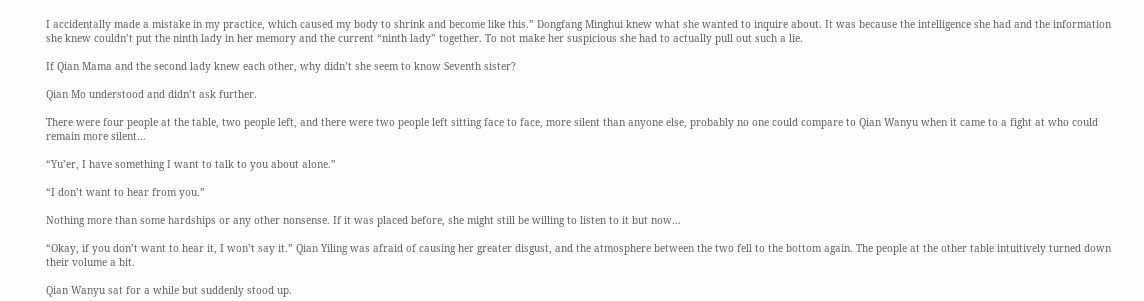I accidentally made a mistake in my practice, which caused my body to shrink and become like this.” Dongfang Minghui knew what she wanted to inquire about. It was because the intelligence she had and the information she knew couldn’t put the ninth lady in her memory and the current “ninth lady” together. To not make her suspicious she had to actually pull out such a lie.

If Qian Mama and the second lady knew each other, why didn’t she seem to know Seventh sister?

Qian Mo understood and didn’t ask further.

There were four people at the table, two people left, and there were two people left sitting face to face, more silent than anyone else, probably no one could compare to Qian Wanyu when it came to a fight at who could remain more silent…

“Yu’er, I have something I want to talk to you about alone.”

“I don’t want to hear from you.”

Nothing more than some hardships or any other nonsense. If it was placed before, she might still be willing to listen to it but now…

“Okay, if you don’t want to hear it, I won’t say it.” Qian Yiling was afraid of causing her greater disgust, and the atmosphere between the two fell to the bottom again. The people at the other table intuitively turned down their volume a bit.

Qian Wanyu sat for a while but suddenly stood up.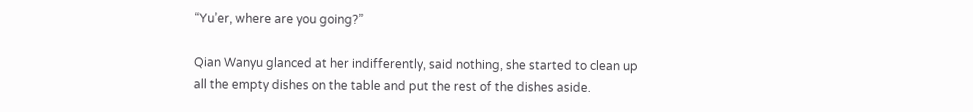“Yu’er, where are you going?”

Qian Wanyu glanced at her indifferently, said nothing, she started to clean up all the empty dishes on the table and put the rest of the dishes aside.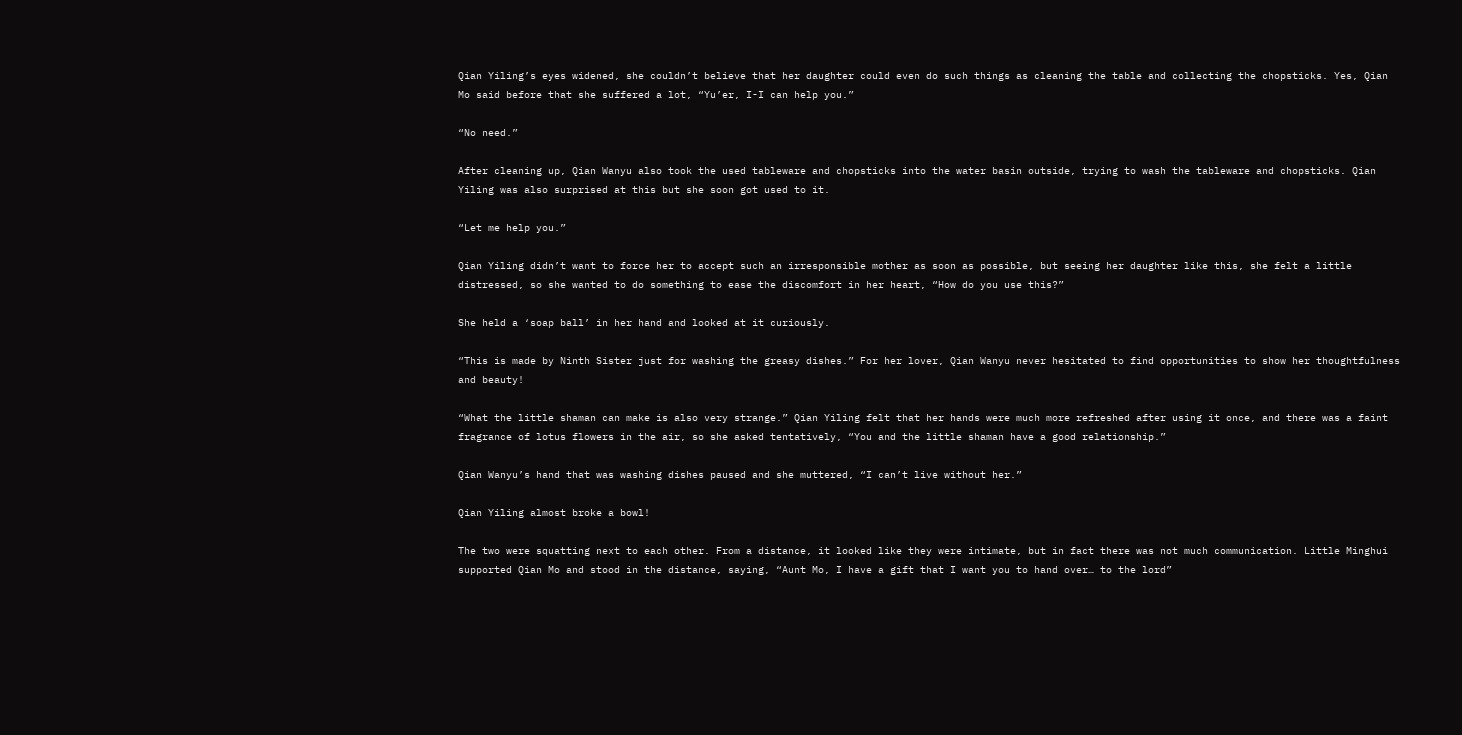Qian Yiling’s eyes widened, she couldn’t believe that her daughter could even do such things as cleaning the table and collecting the chopsticks. Yes, Qian Mo said before that she suffered a lot, “Yu’er, I-I can help you.”

“No need.”

After cleaning up, Qian Wanyu also took the used tableware and chopsticks into the water basin outside, trying to wash the tableware and chopsticks. Qian Yiling was also surprised at this but she soon got used to it.

“Let me help you.”

Qian Yiling didn’t want to force her to accept such an irresponsible mother as soon as possible, but seeing her daughter like this, she felt a little distressed, so she wanted to do something to ease the discomfort in her heart, “How do you use this?”

She held a ‘soap ball’ in her hand and looked at it curiously.

“This is made by Ninth Sister just for washing the greasy dishes.” For her lover, Qian Wanyu never hesitated to find opportunities to show her thoughtfulness and beauty!

“What the little shaman can make is also very strange.” Qian Yiling felt that her hands were much more refreshed after using it once, and there was a faint fragrance of lotus flowers in the air, so she asked tentatively, “You and the little shaman have a good relationship.”

Qian Wanyu’s hand that was washing dishes paused and she muttered, “I can’t live without her.”

Qian Yiling almost broke a bowl!

The two were squatting next to each other. From a distance, it looked like they were intimate, but in fact there was not much communication. Little Minghui supported Qian Mo and stood in the distance, saying, “Aunt Mo, I have a gift that I want you to hand over… to the lord”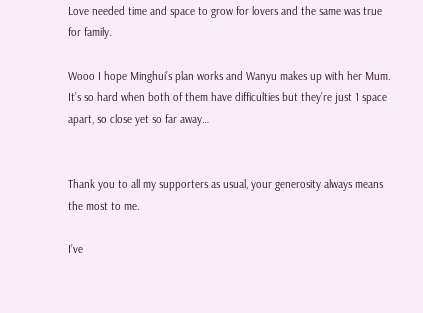Love needed time and space to grow for lovers and the same was true for family.

Wooo I hope Minghui’s plan works and Wanyu makes up with her Mum. It’s so hard when both of them have difficulties but they’re just 1 space apart, so close yet so far away…


Thank you to all my supporters as usual, your generosity always means the most to me.

I’ve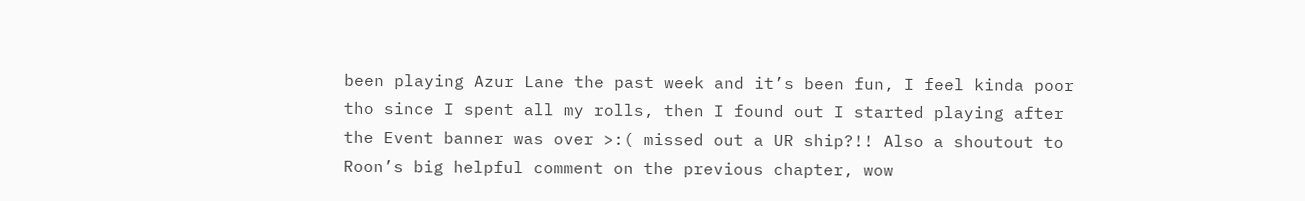been playing Azur Lane the past week and it’s been fun, I feel kinda poor tho since I spent all my rolls, then I found out I started playing after the Event banner was over >:( missed out a UR ship?!! Also a shoutout to Roon’s big helpful comment on the previous chapter, wow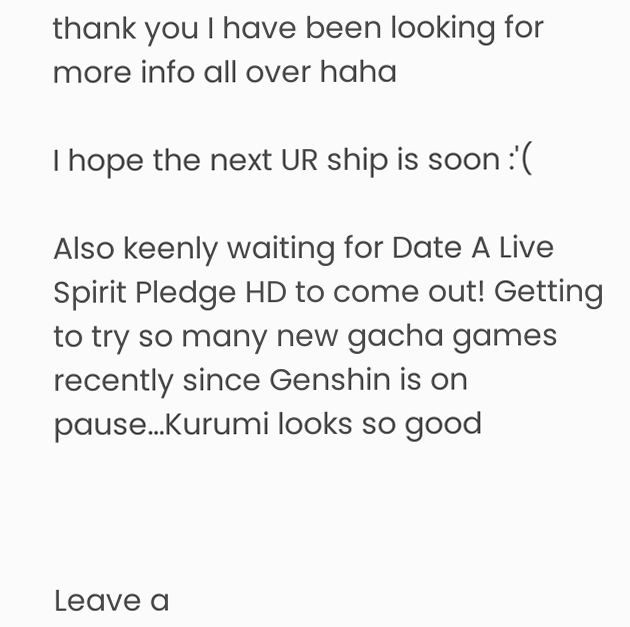thank you I have been looking for more info all over haha

I hope the next UR ship is soon :'(

Also keenly waiting for Date A Live Spirit Pledge HD to come out! Getting to try so many new gacha games recently since Genshin is on pause…Kurumi looks so good



Leave a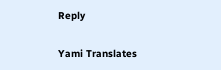Reply

Yami Translates